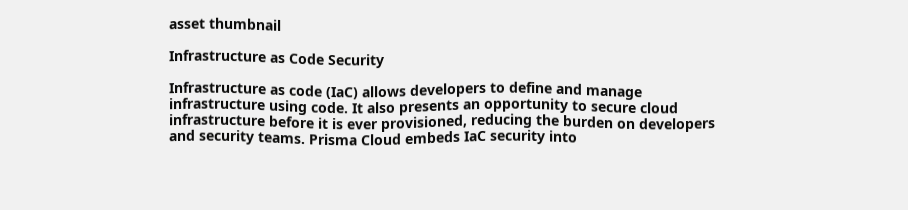asset thumbnail

Infrastructure as Code Security

Infrastructure as code (IaC) allows developers to define and manage infrastructure using code. It also presents an opportunity to secure cloud infrastructure before it is ever provisioned, reducing the burden on developers and security teams. Prisma Cloud embeds IaC security into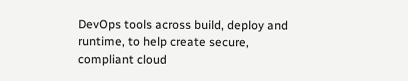DevOps tools across build, deploy and runtime, to help create secure, compliant cloud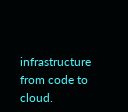infrastructure from code to cloud.